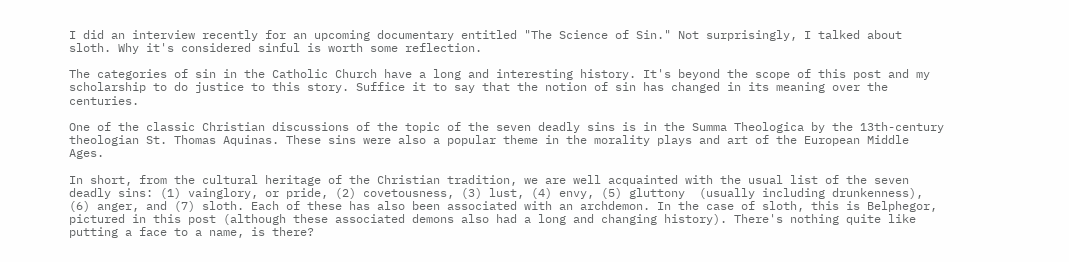I did an interview recently for an upcoming documentary entitled "The Science of Sin." Not surprisingly, I talked about sloth. Why it's considered sinful is worth some reflection.

The categories of sin in the Catholic Church have a long and interesting history. It's beyond the scope of this post and my scholarship to do justice to this story. Suffice it to say that the notion of sin has changed in its meaning over the centuries.

One of the classic Christian discussions of the topic of the seven deadly sins is in the Summa Theologica by the 13th-century theologian St. Thomas Aquinas. These sins were also a popular theme in the morality plays and art of the European Middle Ages.

In short, from the cultural heritage of the Christian tradition, we are well acquainted with the usual list of the seven deadly sins: (1) vainglory, or pride, (2) covetousness, (3) lust, (4) envy, (5) gluttony  (usually including drunkenness), (6) anger, and (7) sloth. Each of these has also been associated with an archdemon. In the case of sloth, this is Belphegor, pictured in this post (although these associated demons also had a long and changing history). There's nothing quite like putting a face to a name, is there?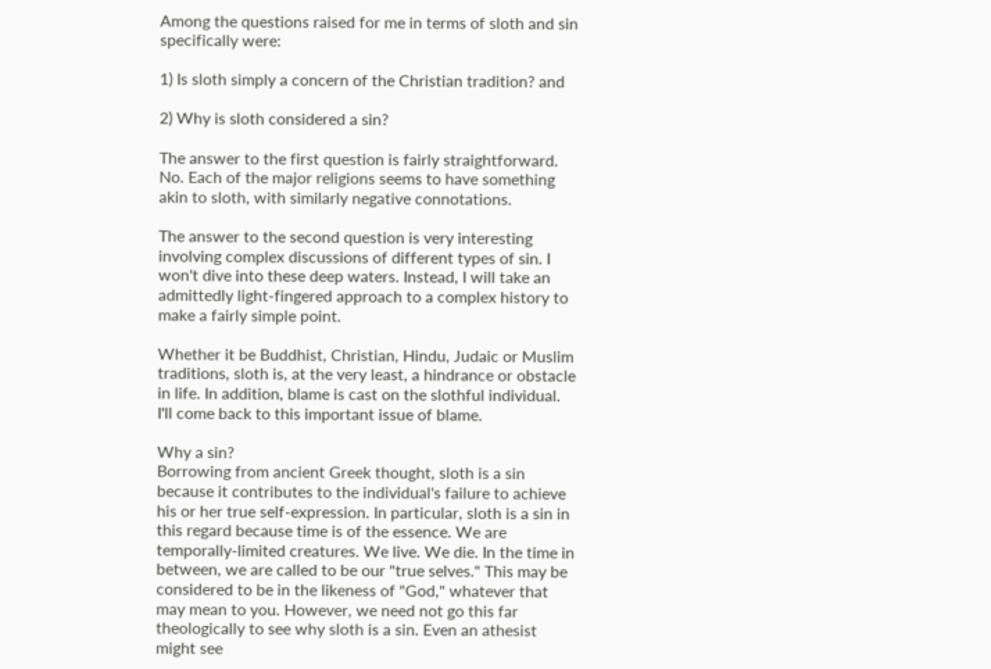Among the questions raised for me in terms of sloth and sin specifically were:

1) Is sloth simply a concern of the Christian tradition? and

2) Why is sloth considered a sin?

The answer to the first question is fairly straightforward. No. Each of the major religions seems to have something akin to sloth, with similarly negative connotations.

The answer to the second question is very interesting involving complex discussions of different types of sin. I won't dive into these deep waters. Instead, I will take an admittedly light-fingered approach to a complex history to make a fairly simple point.

Whether it be Buddhist, Christian, Hindu, Judaic or Muslim  traditions, sloth is, at the very least, a hindrance or obstacle in life. In addition, blame is cast on the slothful individual. I'll come back to this important issue of blame.

Why a sin?
Borrowing from ancient Greek thought, sloth is a sin because it contributes to the individual's failure to achieve his or her true self-expression. In particular, sloth is a sin in this regard because time is of the essence. We are temporally-limited creatures. We live. We die. In the time in between, we are called to be our "true selves." This may be considered to be in the likeness of "God," whatever that may mean to you. However, we need not go this far theologically to see why sloth is a sin. Even an athesist might see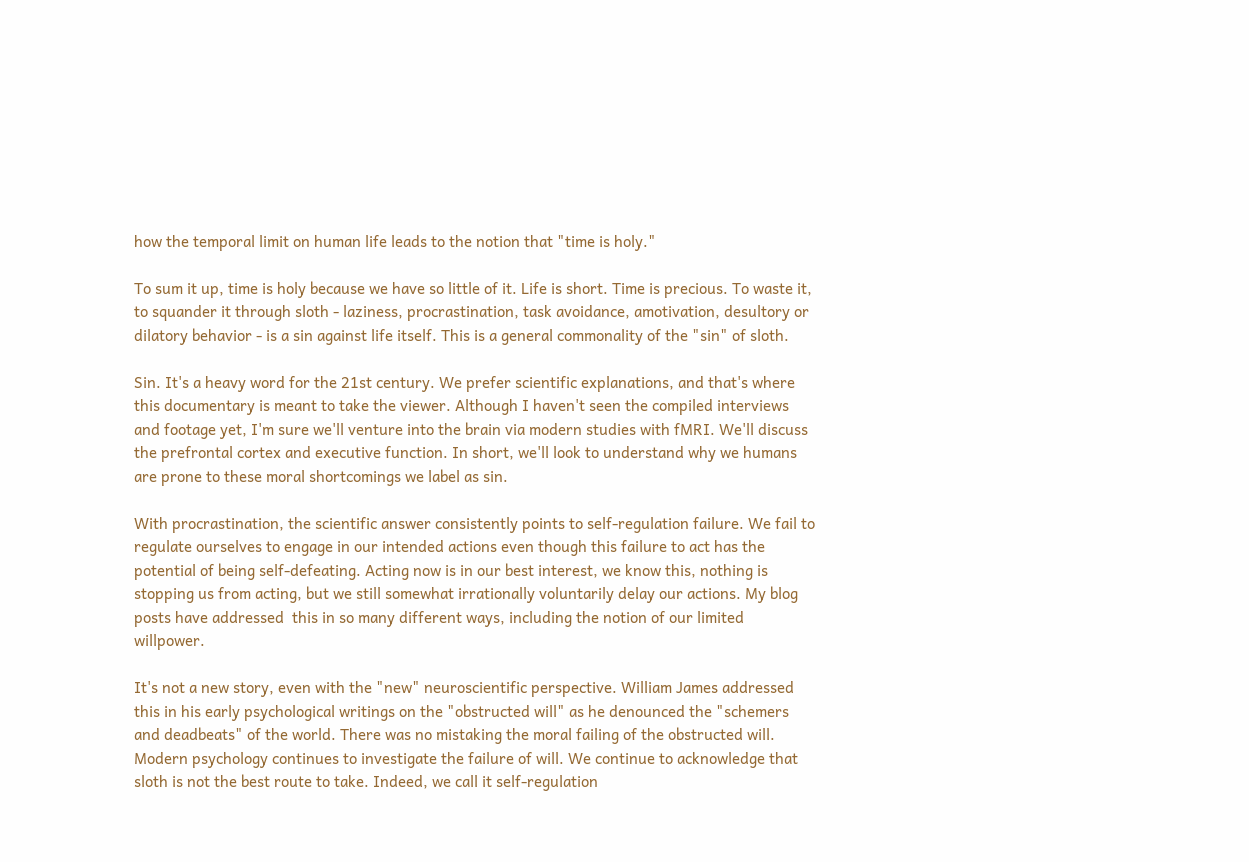how the temporal limit on human life leads to the notion that "time is holy."

To sum it up, time is holy because we have so little of it. Life is short. Time is precious. To waste it, to squander it through sloth - laziness, procrastination, task avoidance, amotivation, desultory or dilatory behavior - is a sin against life itself. This is a general commonality of the "sin" of sloth.

Sin. It's a heavy word for the 21st century. We prefer scientific explanations, and that's where this documentary is meant to take the viewer. Although I haven't seen the compiled interviews and footage yet, I'm sure we'll venture into the brain via modern studies with fMRI. We'll discuss the prefrontal cortex and executive function. In short, we'll look to understand why we humans are prone to these moral shortcomings we label as sin.

With procrastination, the scientific answer consistently points to self-regulation failure. We fail to regulate ourselves to engage in our intended actions even though this failure to act has the potential of being self-defeating. Acting now is in our best interest, we know this, nothing is stopping us from acting, but we still somewhat irrationally voluntarily delay our actions. My blog posts have addressed  this in so many different ways, including the notion of our limited willpower.

It's not a new story, even with the "new" neuroscientific perspective. William James addressed this in his early psychological writings on the "obstructed will" as he denounced the "schemers and deadbeats" of the world. There was no mistaking the moral failing of the obstructed will. Modern psychology continues to investigate the failure of will. We continue to acknowledge that sloth is not the best route to take. Indeed, we call it self-regulation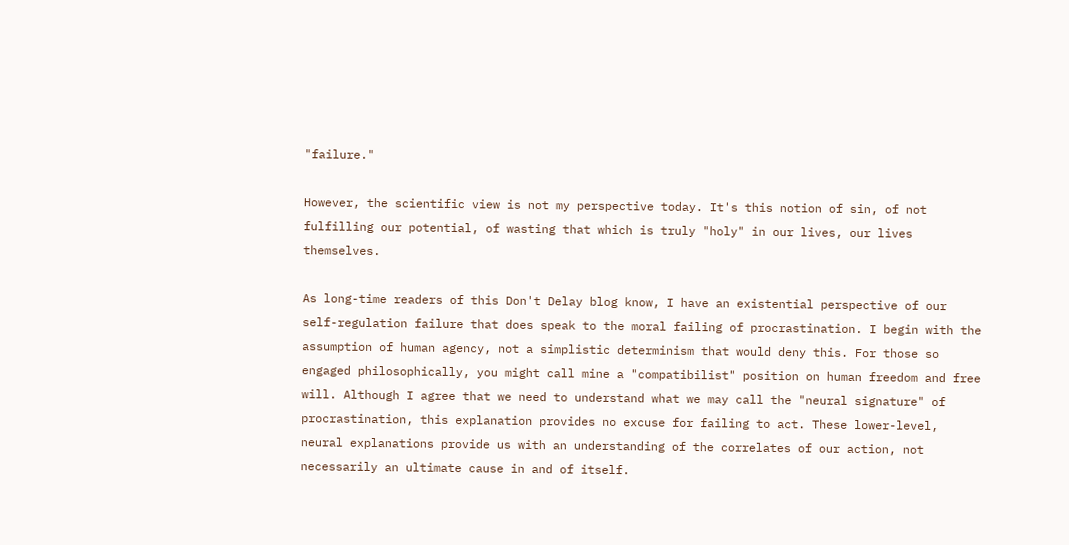"failure."

However, the scientific view is not my perspective today. It's this notion of sin, of not fulfilling our potential, of wasting that which is truly "holy" in our lives, our lives themselves.

As long-time readers of this Don't Delay blog know, I have an existential perspective of our self-regulation failure that does speak to the moral failing of procrastination. I begin with the assumption of human agency, not a simplistic determinism that would deny this. For those so engaged philosophically, you might call mine a "compatibilist" position on human freedom and free will. Although I agree that we need to understand what we may call the "neural signature" of procrastination, this explanation provides no excuse for failing to act. These lower-level, neural explanations provide us with an understanding of the correlates of our action, not necessarily an ultimate cause in and of itself.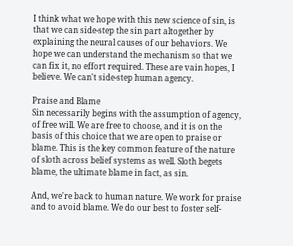I think what we hope with this new science of sin, is that we can side-step the sin part altogether by explaining the neural causes of our behaviors. We hope we can understand the mechanism so that we can fix it, no effort required. These are vain hopes, I believe. We can't side-step human agency.

Praise and Blame
Sin necessarily begins with the assumption of agency, of free will. We are free to choose, and it is on the basis of this choice that we are open to praise or blame. This is the key common feature of the nature of sloth across belief systems as well. Sloth begets blame, the ultimate blame in fact, as sin.

And, we're back to human nature. We work for praise and to avoid blame. We do our best to foster self-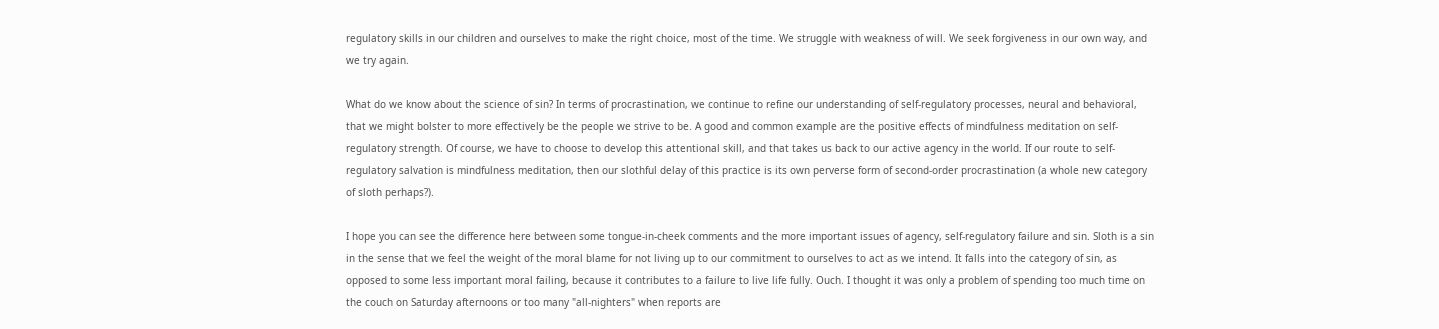regulatory skills in our children and ourselves to make the right choice, most of the time. We struggle with weakness of will. We seek forgiveness in our own way, and we try again.

What do we know about the science of sin? In terms of procrastination, we continue to refine our understanding of self-regulatory processes, neural and behavioral, that we might bolster to more effectively be the people we strive to be. A good and common example are the positive effects of mindfulness meditation on self-regulatory strength. Of course, we have to choose to develop this attentional skill, and that takes us back to our active agency in the world. If our route to self-regulatory salvation is mindfulness meditation, then our slothful delay of this practice is its own perverse form of second-order procrastination (a whole new category of sloth perhaps?).

I hope you can see the difference here between some tongue-in-cheek comments and the more important issues of agency, self-regulatory failure and sin. Sloth is a sin in the sense that we feel the weight of the moral blame for not living up to our commitment to ourselves to act as we intend. It falls into the category of sin, as opposed to some less important moral failing, because it contributes to a failure to live life fully. Ouch. I thought it was only a problem of spending too much time on the couch on Saturday afternoons or too many "all-nighters" when reports are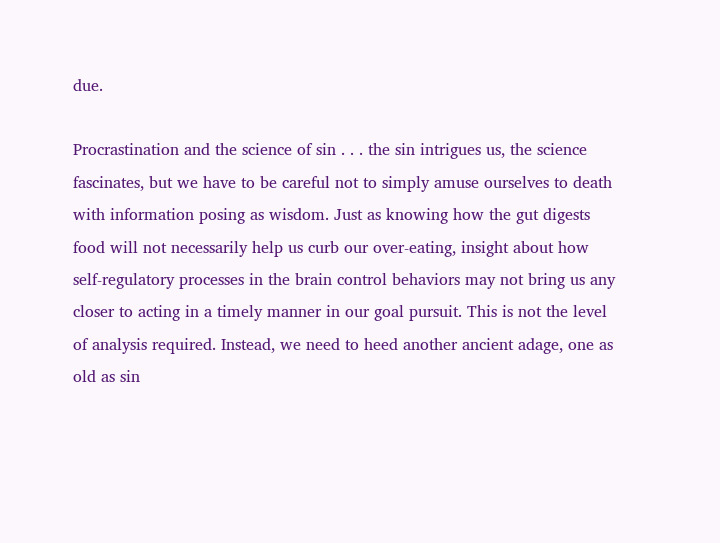due.

Procrastination and the science of sin . . . the sin intrigues us, the science fascinates, but we have to be careful not to simply amuse ourselves to death with information posing as wisdom. Just as knowing how the gut digests food will not necessarily help us curb our over-eating, insight about how self-regulatory processes in the brain control behaviors may not bring us any closer to acting in a timely manner in our goal pursuit. This is not the level of analysis required. Instead, we need to heed another ancient adage, one as old as sin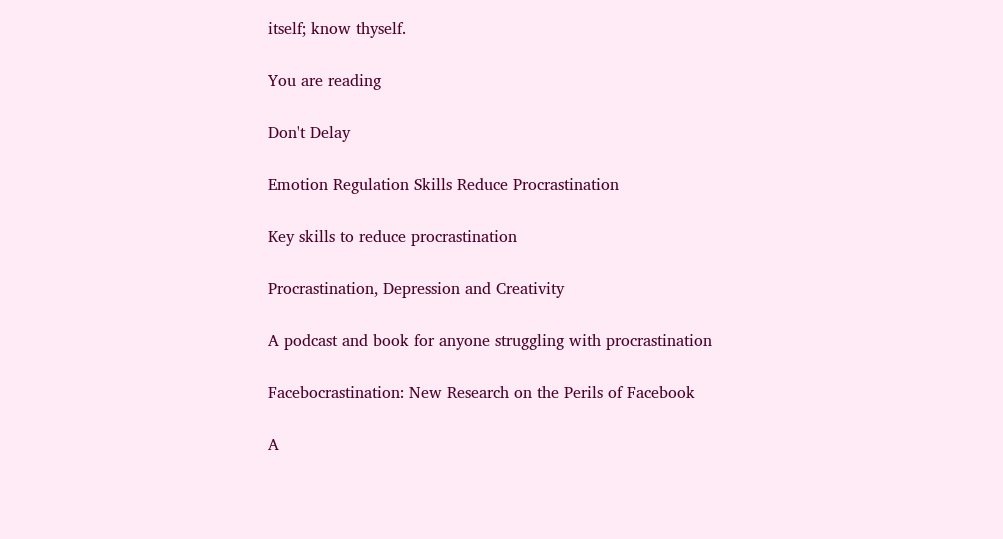itself; know thyself.

You are reading

Don't Delay

Emotion Regulation Skills Reduce Procrastination

Key skills to reduce procrastination

Procrastination, Depression and Creativity

A podcast and book for anyone struggling with procrastination

Facebocrastination: New Research on the Perils of Facebook

A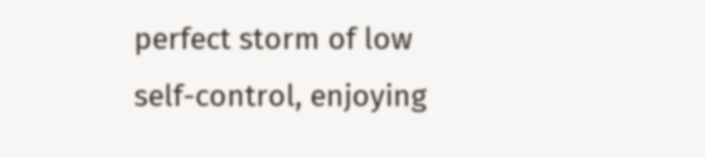perfect storm of low self-control, enjoying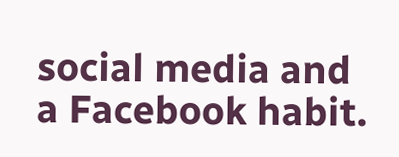social media and a Facebook habit.